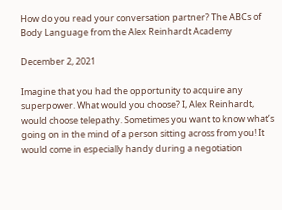How do you read your conversation partner? The ABCs of Body Language from the Alex Reinhardt Academy

December 2, 2021

Imagine that you had the opportunity to acquire any superpower. What would you choose? I, Alex Reinhardt, would choose telepathy. Sometimes you want to know what’s going on in the mind of a person sitting across from you! It would come in especially handy during a negotiation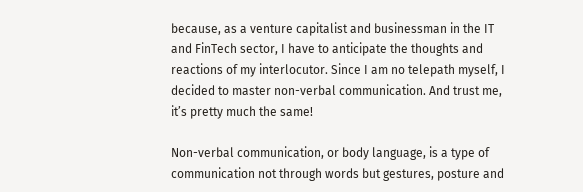because, as a venture capitalist and businessman in the IT and FinTech sector, I have to anticipate the thoughts and reactions of my interlocutor. Since I am no telepath myself, I decided to master non-verbal communication. And trust me, it’s pretty much the same!

Non-verbal communication, or body language, is a type of communication not through words but gestures, posture and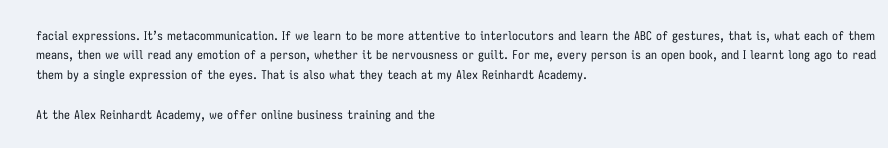facial expressions. It’s metacommunication. If we learn to be more attentive to interlocutors and learn the ABC of gestures, that is, what each of them means, then we will read any emotion of a person, whether it be nervousness or guilt. For me, every person is an open book, and I learnt long ago to read them by a single expression of the eyes. That is also what they teach at my Alex Reinhardt Academy.

At the Alex Reinhardt Academy, we offer online business training and the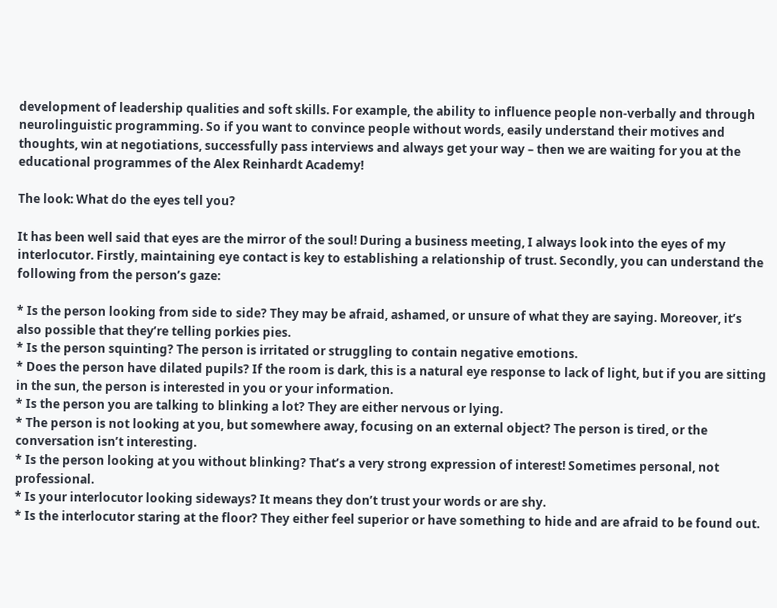development of leadership qualities and soft skills. For example, the ability to influence people non-verbally and through neurolinguistic programming. So if you want to convince people without words, easily understand their motives and thoughts, win at negotiations, successfully pass interviews and always get your way – then we are waiting for you at the educational programmes of the Alex Reinhardt Academy!

The look: What do the eyes tell you?

It has been well said that eyes are the mirror of the soul! During a business meeting, I always look into the eyes of my interlocutor. Firstly, maintaining eye contact is key to establishing a relationship of trust. Secondly, you can understand the following from the person’s gaze:

* Is the person looking from side to side? They may be afraid, ashamed, or unsure of what they are saying. Moreover, it’s also possible that they’re telling porkies pies.
* Is the person squinting? The person is irritated or struggling to contain negative emotions.
* Does the person have dilated pupils? If the room is dark, this is a natural eye response to lack of light, but if you are sitting in the sun, the person is interested in you or your information.
* Is the person you are talking to blinking a lot? They are either nervous or lying.
* The person is not looking at you, but somewhere away, focusing on an external object? The person is tired, or the conversation isn’t interesting.
* Is the person looking at you without blinking? That’s a very strong expression of interest! Sometimes personal, not professional.
* Is your interlocutor looking sideways? It means they don’t trust your words or are shy.
* Is the interlocutor staring at the floor? They either feel superior or have something to hide and are afraid to be found out.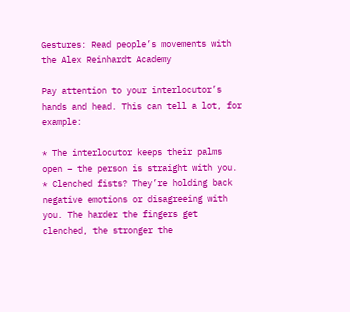Gestures: Read people’s movements with the Alex Reinhardt Academy

Pay attention to your interlocutor’s hands and head. This can tell a lot, for example:

* The interlocutor keeps their palms open – the person is straight with you.
* Clenched fists? They’re holding back negative emotions or disagreeing with you. The harder the fingers get clenched, the stronger the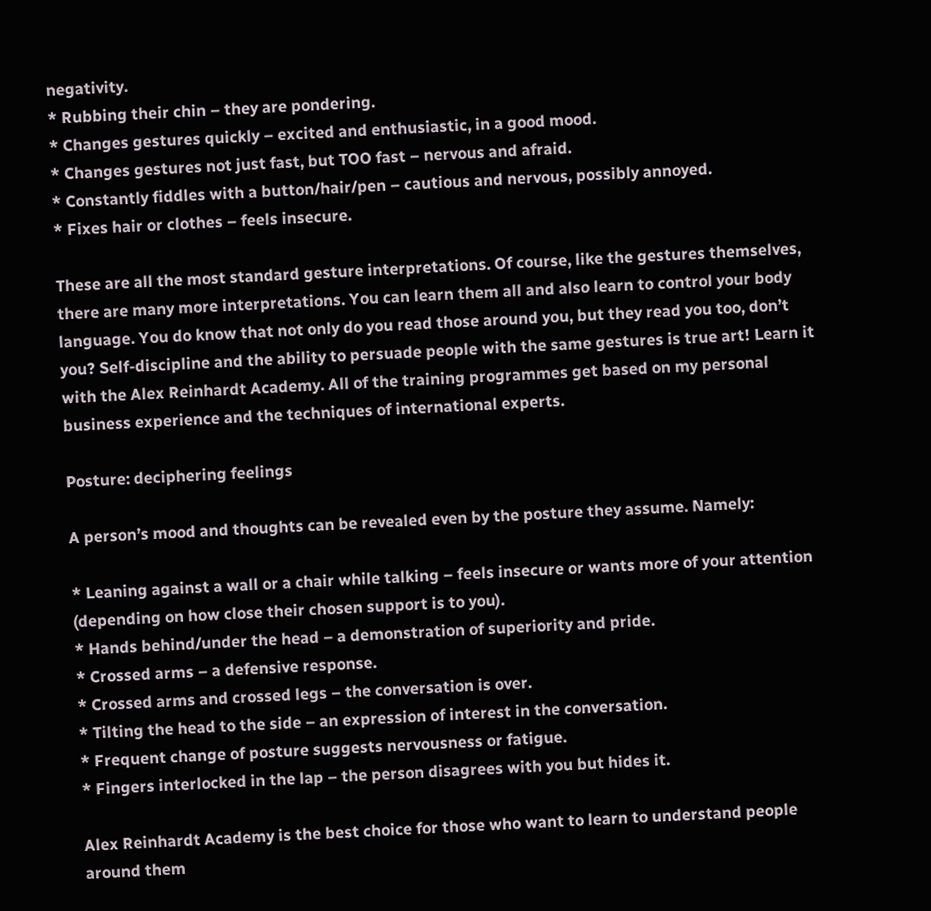negativity.
* Rubbing their chin – they are pondering.
* Changes gestures quickly – excited and enthusiastic, in a good mood.
* Changes gestures not just fast, but TOO fast – nervous and afraid.
* Constantly fiddles with a button/hair/pen – cautious and nervous, possibly annoyed.
* Fixes hair or clothes – feels insecure.

These are all the most standard gesture interpretations. Of course, like the gestures themselves, there are many more interpretations. You can learn them all and also learn to control your body language. You do know that not only do you read those around you, but they read you too, don’t you? Self-discipline and the ability to persuade people with the same gestures is true art! Learn it with the Alex Reinhardt Academy. All of the training programmes get based on my personal business experience and the techniques of international experts.

Posture: deciphering feelings

A person’s mood and thoughts can be revealed even by the posture they assume. Namely:

* Leaning against a wall or a chair while talking – feels insecure or wants more of your attention (depending on how close their chosen support is to you).
* Hands behind/under the head – a demonstration of superiority and pride.
* Crossed arms – a defensive response.
* Crossed arms and crossed legs – the conversation is over.
* Tilting the head to the side – an expression of interest in the conversation.
* Frequent change of posture suggests nervousness or fatigue.
* Fingers interlocked in the lap – the person disagrees with you but hides it.

Alex Reinhardt Academy is the best choice for those who want to learn to understand people around them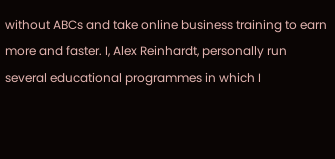without ABCs and take online business training to earn more and faster. I, Alex Reinhardt, personally run several educational programmes in which I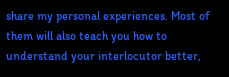share my personal experiences. Most of them will also teach you how to understand your interlocutor better,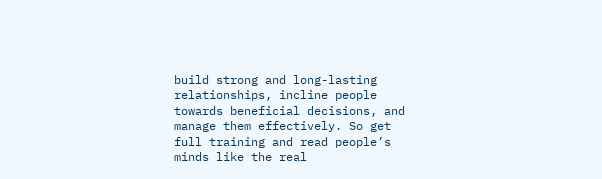build strong and long-lasting relationships, incline people towards beneficial decisions, and manage them effectively. So get full training and read people’s minds like the real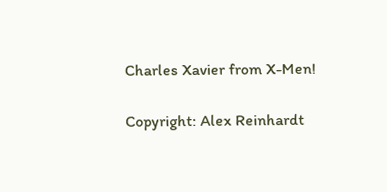Charles Xavier from X-Men!

Copyright: Alex Reinhardt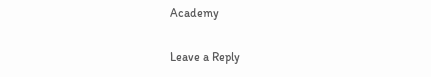Academy

Leave a Reply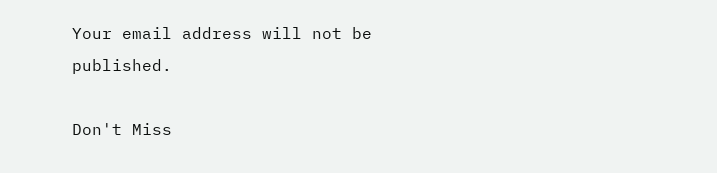Your email address will not be published.

Don't Miss